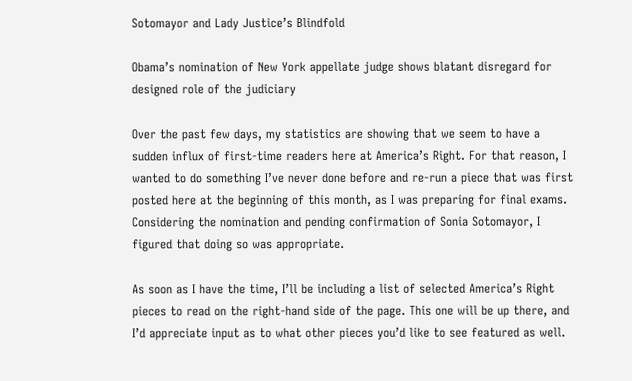Sotomayor and Lady Justice’s Blindfold

Obama’s nomination of New York appellate judge shows blatant disregard for designed role of the judiciary

Over the past few days, my statistics are showing that we seem to have a sudden influx of first-time readers here at America’s Right. For that reason, I wanted to do something I’ve never done before and re-run a piece that was first posted here at the beginning of this month, as I was preparing for final exams. Considering the nomination and pending confirmation of Sonia Sotomayor, I figured that doing so was appropriate.

As soon as I have the time, I’ll be including a list of selected America’s Right pieces to read on the right-hand side of the page. This one will be up there, and I’d appreciate input as to what other pieces you’d like to see featured as well.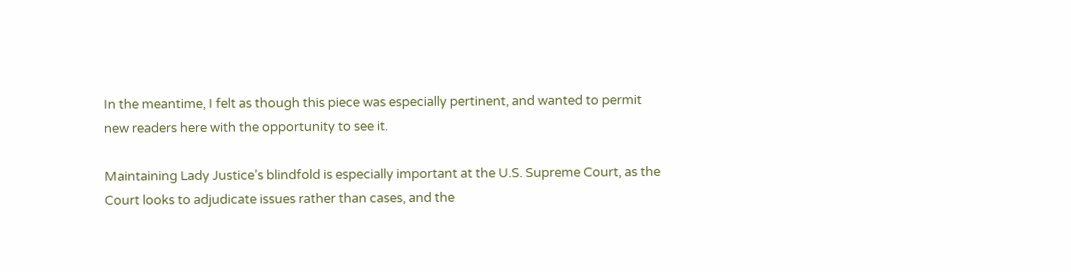In the meantime, I felt as though this piece was especially pertinent, and wanted to permit new readers here with the opportunity to see it.

Maintaining Lady Justice’s blindfold is especially important at the U.S. Supreme Court, as the Court looks to adjudicate issues rather than cases, and the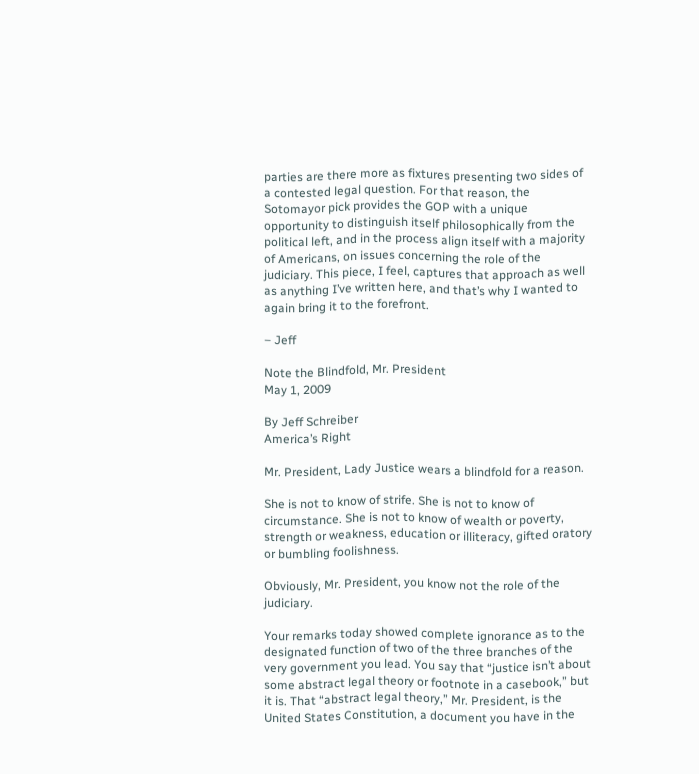parties are there more as fixtures presenting two sides of a contested legal question. For that reason, the Sotomayor pick provides the GOP with a unique opportunity to distinguish itself philosophically from the political left, and in the process align itself with a majority of Americans, on issues concerning the role of the judiciary. This piece, I feel, captures that approach as well as anything I’ve written here, and that’s why I wanted to again bring it to the forefront.

– Jeff

Note the Blindfold, Mr. President
May 1, 2009

By Jeff Schreiber
America’s Right

Mr. President, Lady Justice wears a blindfold for a reason.

She is not to know of strife. She is not to know of circumstance. She is not to know of wealth or poverty, strength or weakness, education or illiteracy, gifted oratory or bumbling foolishness.

Obviously, Mr. President, you know not the role of the judiciary.

Your remarks today showed complete ignorance as to the designated function of two of the three branches of the very government you lead. You say that “justice isn’t about some abstract legal theory or footnote in a casebook,” but it is. That “abstract legal theory,” Mr. President, is the United States Constitution, a document you have in the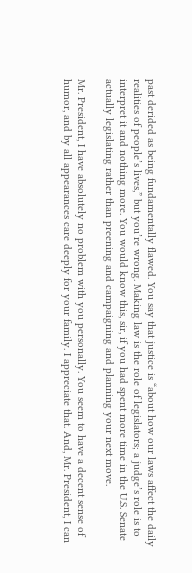past derided as being fundamentally flawed. You say that justice is “about how our laws affect the daily realities of people’s lives,” but you’re wrong. Making law is the role of legislators; a judge’s role is to interpret it and nothing more. You would know this, sir, if you had spent more time in the U.S. Senate actually legislating rather than preening and campaigning and planning your next move.

Mr. President, I have absolutely no problem with you personally. You seem to have a decent sense of humor, and by all appearances care deeply for your family. I appreciate that. And, Mr. President, I can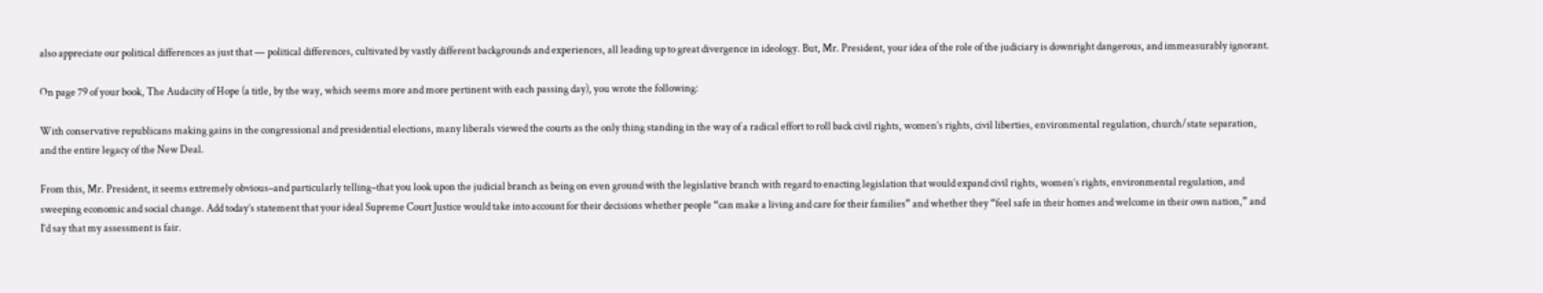also appreciate our political differences as just that — political differences, cultivated by vastly different backgrounds and experiences, all leading up to great divergence in ideology. But, Mr. President, your idea of the role of the judiciary is downright dangerous, and immeasurably ignorant.

On page 79 of your book, The Audacity of Hope (a title, by the way, which seems more and more pertinent with each passing day), you wrote the following:

With conservative republicans making gains in the congressional and presidential elections, many liberals viewed the courts as the only thing standing in the way of a radical effort to roll back civil rights, women’s rights, civil liberties, environmental regulation, church/state separation, and the entire legacy of the New Deal.

From this, Mr. President, it seems extremely obvious–and particularly telling–that you look upon the judicial branch as being on even ground with the legislative branch with regard to enacting legislation that would expand civil rights, women’s rights, environmental regulation, and sweeping economic and social change. Add today’s statement that your ideal Supreme Court Justice would take into account for their decisions whether people “can make a living and care for their families” and whether they “feel safe in their homes and welcome in their own nation,” and I’d say that my assessment is fair.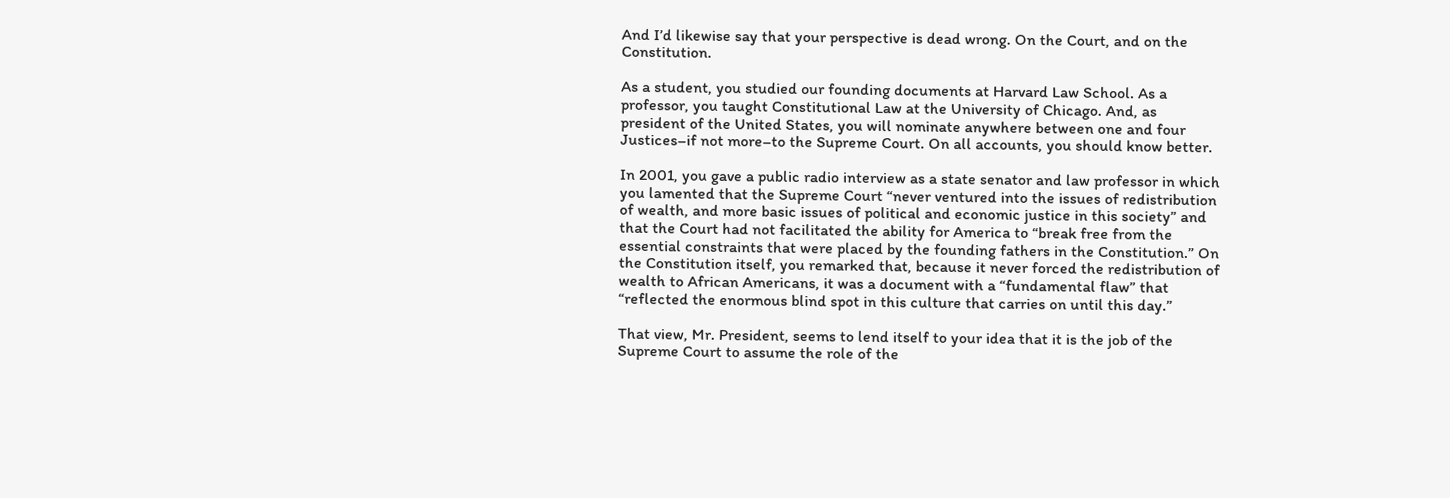And I’d likewise say that your perspective is dead wrong. On the Court, and on the Constitution.

As a student, you studied our founding documents at Harvard Law School. As a professor, you taught Constitutional Law at the University of Chicago. And, as president of the United States, you will nominate anywhere between one and four Justices–if not more–to the Supreme Court. On all accounts, you should know better.

In 2001, you gave a public radio interview as a state senator and law professor in which you lamented that the Supreme Court “never ventured into the issues of redistribution of wealth, and more basic issues of political and economic justice in this society” and that the Court had not facilitated the ability for America to “break free from the essential constraints that were placed by the founding fathers in the Constitution.” On the Constitution itself, you remarked that, because it never forced the redistribution of wealth to African Americans, it was a document with a “fundamental flaw” that “reflected the enormous blind spot in this culture that carries on until this day.”

That view, Mr. President, seems to lend itself to your idea that it is the job of the Supreme Court to assume the role of the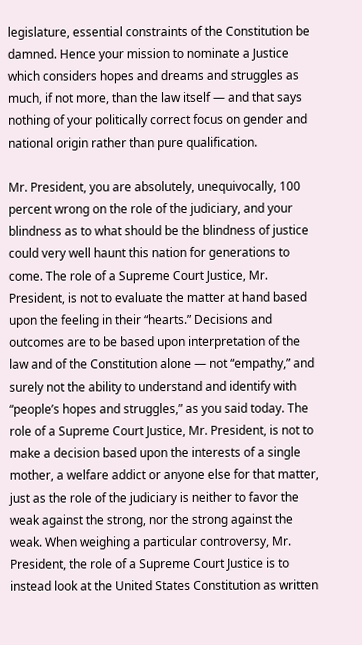legislature, essential constraints of the Constitution be damned. Hence your mission to nominate a Justice which considers hopes and dreams and struggles as much, if not more, than the law itself — and that says nothing of your politically correct focus on gender and national origin rather than pure qualification.

Mr. President, you are absolutely, unequivocally, 100 percent wrong on the role of the judiciary, and your blindness as to what should be the blindness of justice could very well haunt this nation for generations to come. The role of a Supreme Court Justice, Mr. President, is not to evaluate the matter at hand based upon the feeling in their “hearts.” Decisions and outcomes are to be based upon interpretation of the law and of the Constitution alone — not “empathy,” and surely not the ability to understand and identify with “people’s hopes and struggles,” as you said today. The role of a Supreme Court Justice, Mr. President, is not to make a decision based upon the interests of a single mother, a welfare addict or anyone else for that matter, just as the role of the judiciary is neither to favor the weak against the strong, nor the strong against the weak. When weighing a particular controversy, Mr. President, the role of a Supreme Court Justice is to instead look at the United States Constitution as written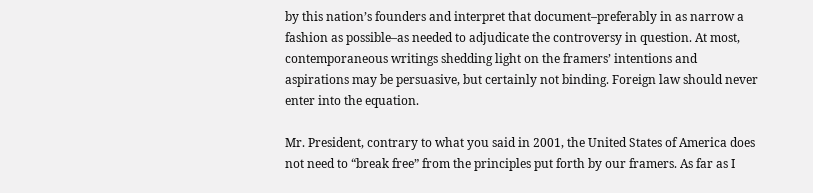by this nation’s founders and interpret that document–preferably in as narrow a fashion as possible–as needed to adjudicate the controversy in question. At most, contemporaneous writings shedding light on the framers’ intentions and aspirations may be persuasive, but certainly not binding. Foreign law should never enter into the equation.

Mr. President, contrary to what you said in 2001, the United States of America does not need to “break free” from the principles put forth by our framers. As far as I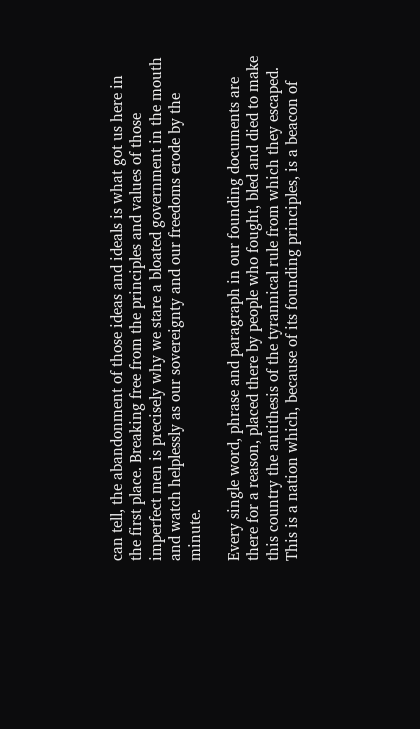can tell, the abandonment of those ideas and ideals is what got us here in the first place. Breaking free from the principles and values of those imperfect men is precisely why we stare a bloated government in the mouth and watch helplessly as our sovereignty and our freedoms erode by the minute.

Every single word, phrase and paragraph in our founding documents are there for a reason, placed there by people who fought, bled and died to make this country the antithesis of the tyrannical rule from which they escaped. This is a nation which, because of its founding principles, is a beacon of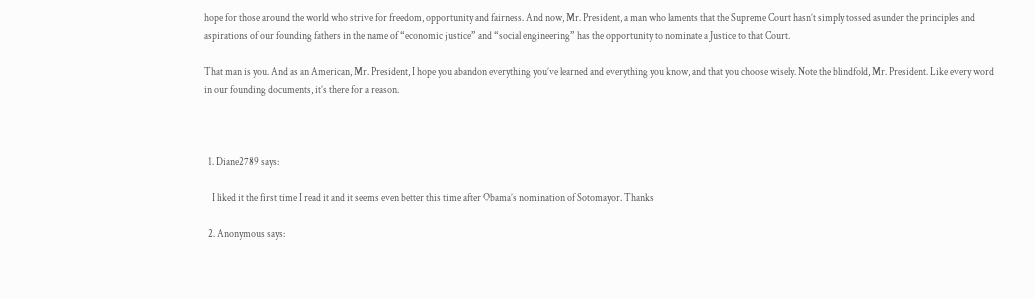hope for those around the world who strive for freedom, opportunity and fairness. And now, Mr. President, a man who laments that the Supreme Court hasn’t simply tossed asunder the principles and aspirations of our founding fathers in the name of “economic justice” and “social engineering” has the opportunity to nominate a Justice to that Court.

That man is you. And as an American, Mr. President, I hope you abandon everything you’ve learned and everything you know, and that you choose wisely. Note the blindfold, Mr. President. Like every word in our founding documents, it’s there for a reason.



  1. Diane2789 says:

    I liked it the first time I read it and it seems even better this time after Obama’s nomination of Sotomayor. Thanks

  2. Anonymous says: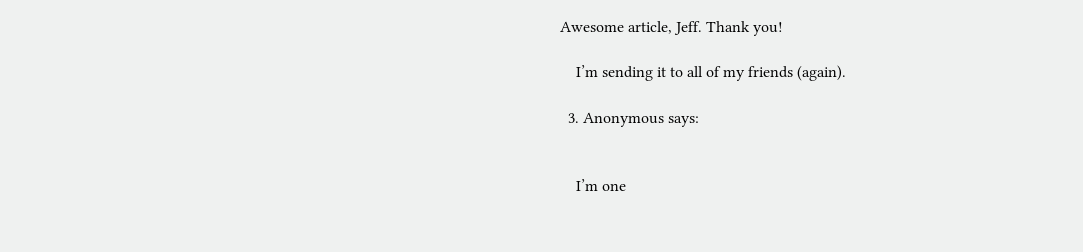Awesome article, Jeff. Thank you!

    I’m sending it to all of my friends (again).

  3. Anonymous says:


    I’m one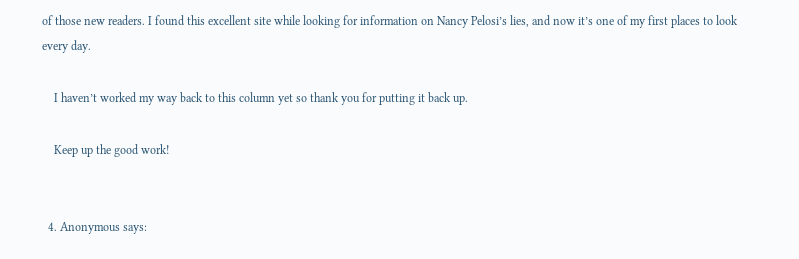of those new readers. I found this excellent site while looking for information on Nancy Pelosi’s lies, and now it’s one of my first places to look every day.

    I haven’t worked my way back to this column yet so thank you for putting it back up.

    Keep up the good work!


  4. Anonymous says: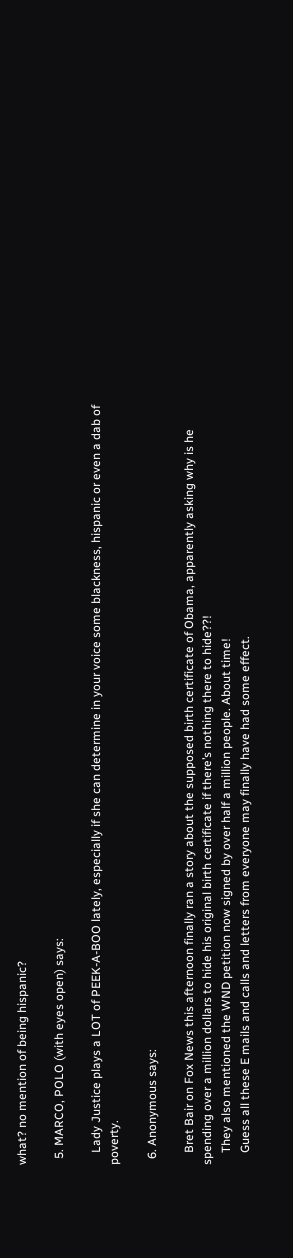what? no mention of being hispanic?

  5. MARCO, POLO (with eyes open) says:

    Lady Justice plays a LOT of PEEK-A-BOO lately, especially if she can determine in your voice some blackness, hispanic or even a dab of poverty.

  6. Anonymous says:

    Bret Bair on Fox News this afternoon finally ran a story about the supposed birth certificate of Obama, apparently asking why is he spending over a million dollars to hide his original birth certificate if there’s nothing there to hide??!
    They also mentioned the WND petition now signed by over half a million people. About time!
    Guess all these E mails and calls and letters from everyone may finally have had some effect.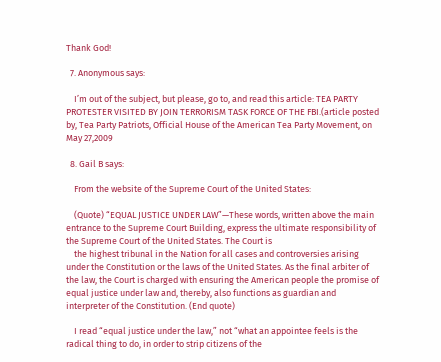Thank God!

  7. Anonymous says:

    I’m out of the subject, but please, go to, and read this article: TEA PARTY PROTESTER VISITED BY JOIN TERRORISM TASK FORCE OF THE FBI.(article posted by, Tea Party Patriots, Official House of the American Tea Party Movement, on May 27,2009

  8. Gail B says:

    From the website of the Supreme Court of the United States:

    (Quote) “EQUAL JUSTICE UNDER LAW”—These words, written above the main entrance to the Supreme Court Building, express the ultimate responsibility of the Supreme Court of the United States. The Court is
    the highest tribunal in the Nation for all cases and controversies arising under the Constitution or the laws of the United States. As the final arbiter of the law, the Court is charged with ensuring the American people the promise of equal justice under law and, thereby, also functions as guardian and interpreter of the Constitution. (End quote)

    I read “equal justice under the law,” not “what an appointee feels is the radical thing to do, in order to strip citizens of the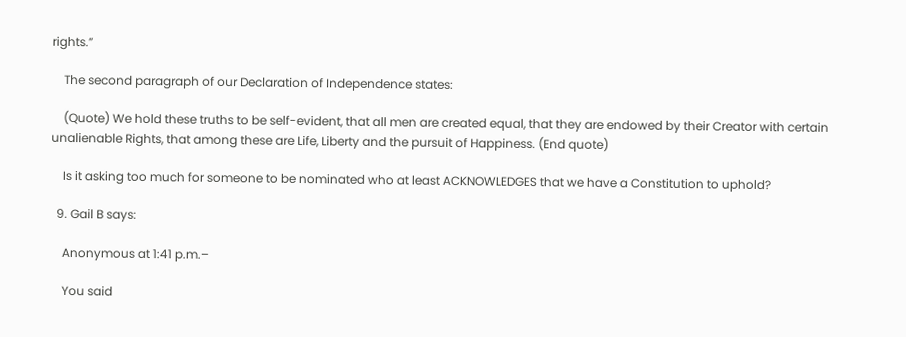rights.”

    The second paragraph of our Declaration of Independence states:

    (Quote) We hold these truths to be self-evident, that all men are created equal, that they are endowed by their Creator with certain unalienable Rights, that among these are Life, Liberty and the pursuit of Happiness. (End quote)

    Is it asking too much for someone to be nominated who at least ACKNOWLEDGES that we have a Constitution to uphold?

  9. Gail B says:

    Anonymous at 1:41 p.m.–

    You said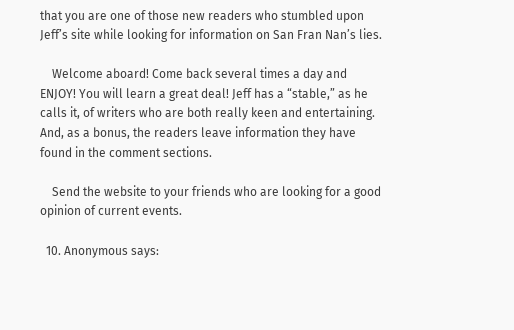that you are one of those new readers who stumbled upon Jeff’s site while looking for information on San Fran Nan’s lies.

    Welcome aboard! Come back several times a day and ENJOY! You will learn a great deal! Jeff has a “stable,” as he calls it, of writers who are both really keen and entertaining. And, as a bonus, the readers leave information they have found in the comment sections.

    Send the website to your friends who are looking for a good opinion of current events.

  10. Anonymous says: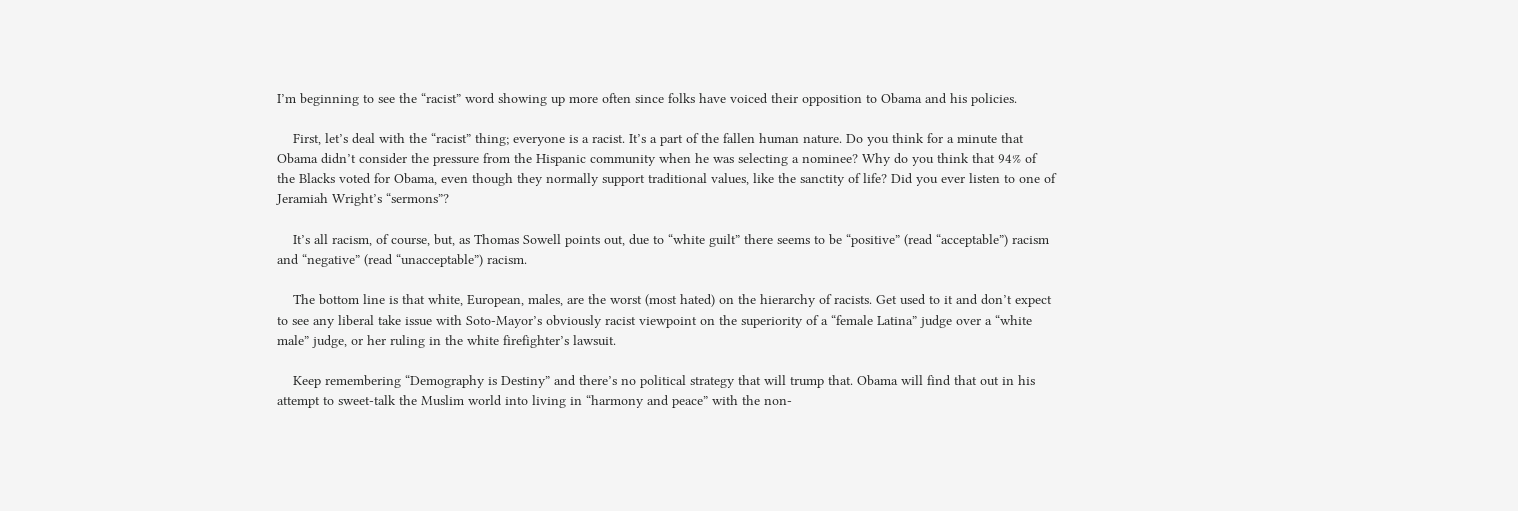I’m beginning to see the “racist” word showing up more often since folks have voiced their opposition to Obama and his policies.

    First, let’s deal with the “racist” thing; everyone is a racist. It’s a part of the fallen human nature. Do you think for a minute that Obama didn’t consider the pressure from the Hispanic community when he was selecting a nominee? Why do you think that 94% of the Blacks voted for Obama, even though they normally support traditional values, like the sanctity of life? Did you ever listen to one of Jeramiah Wright’s “sermons”?

    It’s all racism, of course, but, as Thomas Sowell points out, due to “white guilt” there seems to be “positive” (read “acceptable”) racism and “negative” (read “unacceptable”) racism.

    The bottom line is that white, European, males, are the worst (most hated) on the hierarchy of racists. Get used to it and don’t expect to see any liberal take issue with Soto-Mayor’s obviously racist viewpoint on the superiority of a “female Latina” judge over a “white male” judge, or her ruling in the white firefighter’s lawsuit.

    Keep remembering “Demography is Destiny” and there’s no political strategy that will trump that. Obama will find that out in his attempt to sweet-talk the Muslim world into living in “harmony and peace” with the non-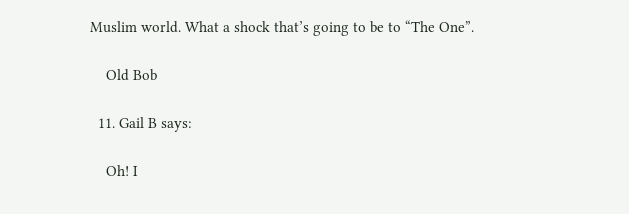Muslim world. What a shock that’s going to be to “The One”.

    Old Bob

  11. Gail B says:

    Oh! I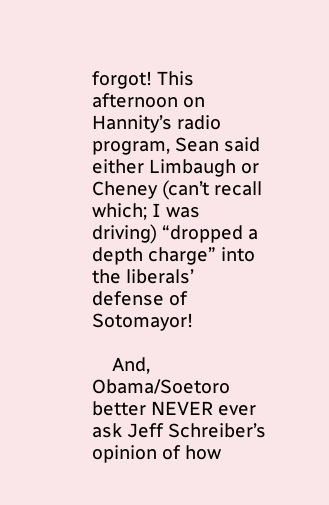forgot! This afternoon on Hannity’s radio program, Sean said either Limbaugh or Cheney (can’t recall which; I was driving) “dropped a depth charge” into the liberals’ defense of Sotomayor!

    And, Obama/Soetoro better NEVER ever ask Jeff Schreiber’s opinion of how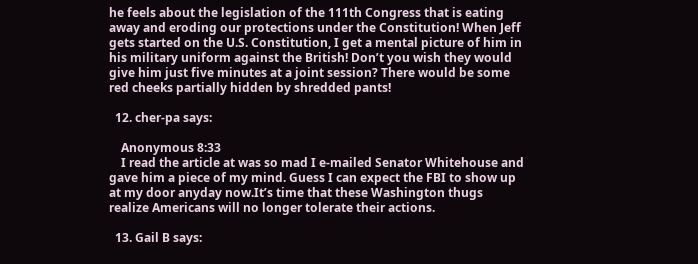he feels about the legislation of the 111th Congress that is eating away and eroding our protections under the Constitution! When Jeff gets started on the U.S. Constitution, I get a mental picture of him in his military uniform against the British! Don’t you wish they would give him just five minutes at a joint session? There would be some red cheeks partially hidden by shredded pants!

  12. cher-pa says:

    Anonymous 8:33
    I read the article at was so mad I e-mailed Senator Whitehouse and gave him a piece of my mind. Guess I can expect the FBI to show up at my door anyday now.It’s time that these Washington thugs realize Americans will no longer tolerate their actions.

  13. Gail B says: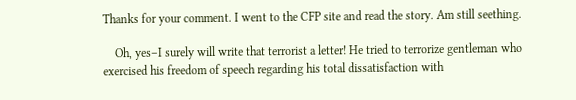Thanks for your comment. I went to the CFP site and read the story. Am still seething.

    Oh, yes–I surely will write that terrorist a letter! He tried to terrorize gentleman who exercised his freedom of speech regarding his total dissatisfaction with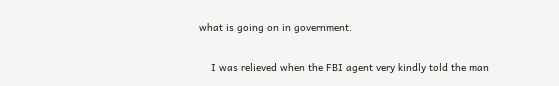what is going on in government.

    I was relieved when the FBI agent very kindly told the man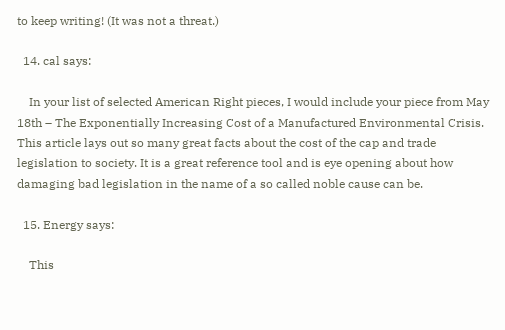to keep writing! (It was not a threat.)

  14. cal says:

    In your list of selected American Right pieces, I would include your piece from May 18th – The Exponentially Increasing Cost of a Manufactured Environmental Crisis. This article lays out so many great facts about the cost of the cap and trade legislation to society. It is a great reference tool and is eye opening about how damaging bad legislation in the name of a so called noble cause can be.

  15. Energy says:

    This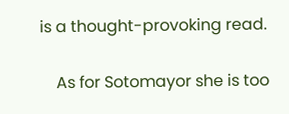is a thought-provoking read.

    As for Sotomayor she is too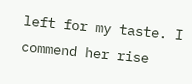left for my taste. I commend her rise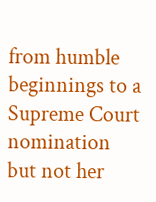from humble beginnings to a Supreme Court nomination but not her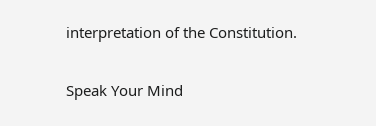interpretation of the Constitution.

Speak Your Mind